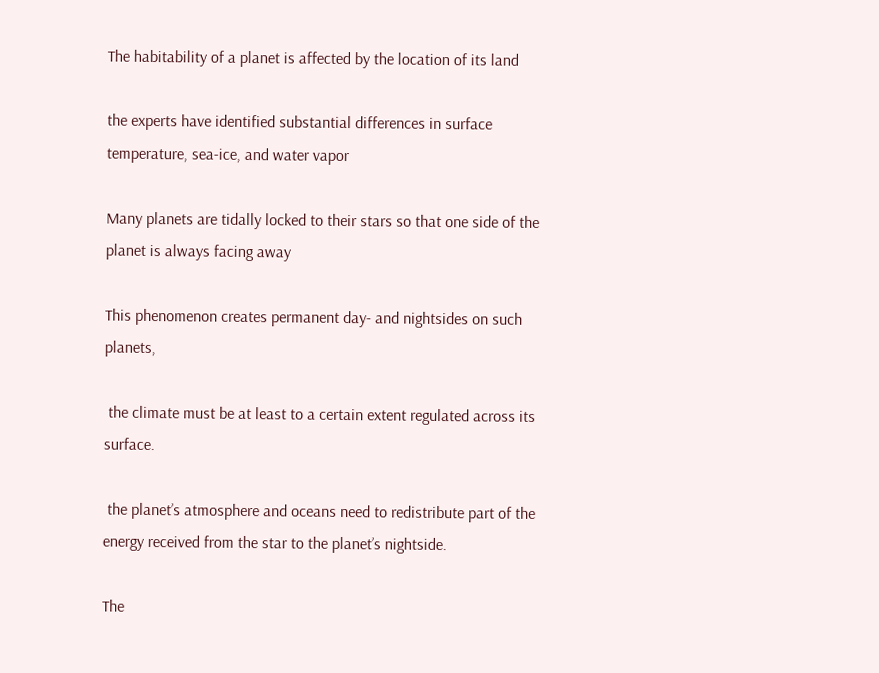The habitability of a planet is affected by the location of its land

the experts have identified substantial differences in surface temperature, sea-ice, and water vapor

Many planets are tidally locked to their stars so that one side of the planet is always facing away

This phenomenon creates permanent day- and nightsides on such planets,

 the climate must be at least to a certain extent regulated across its surface.

 the planet’s atmosphere and oceans need to redistribute part of the energy received from the star to the planet’s nightside.

The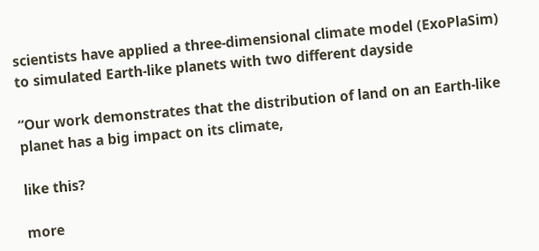scientists have applied a three-dimensional climate model (ExoPlaSim) to simulated Earth-like planets with two different dayside

“Our work demonstrates that the distribution of land on an Earth-like planet has a big impact on its climate,

like this?

more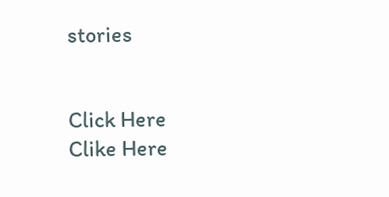stories


Click Here
Clike Here